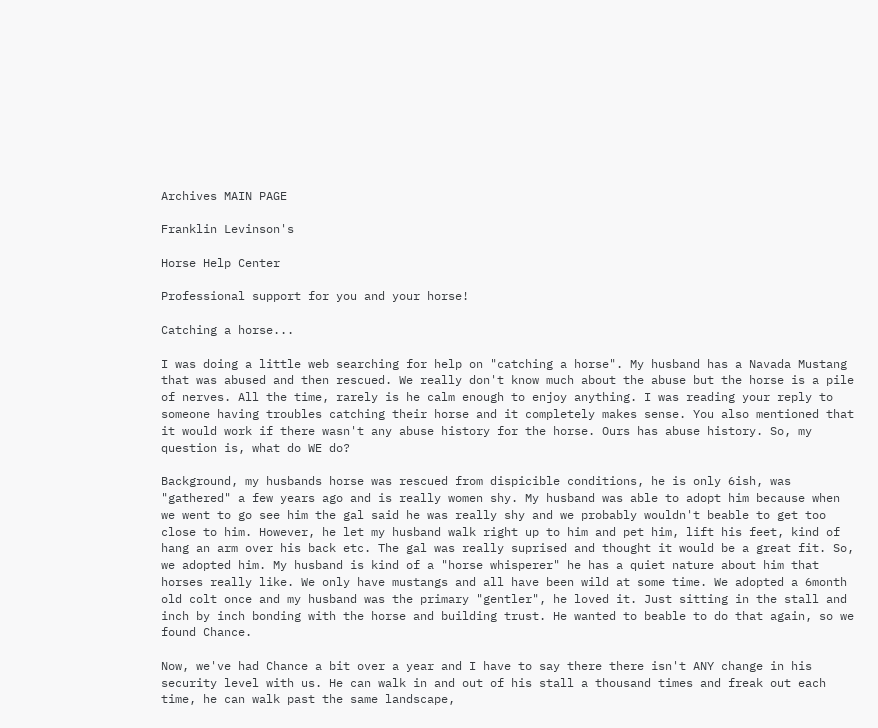Archives MAIN PAGE

Franklin Levinson's

Horse Help Center

Professional support for you and your horse!

Catching a horse...

I was doing a little web searching for help on "catching a horse". My husband has a Navada Mustang that was abused and then rescued. We really don't know much about the abuse but the horse is a pile of nerves. All the time, rarely is he calm enough to enjoy anything. I was reading your reply to someone having troubles catching their horse and it completely makes sense. You also mentioned that it would work if there wasn't any abuse history for the horse. Ours has abuse history. So, my question is, what do WE do?

Background, my husbands horse was rescued from dispicible conditions, he is only 6ish, was "gathered" a few years ago and is really women shy. My husband was able to adopt him because when we went to go see him the gal said he was really shy and we probably wouldn't beable to get too close to him. However, he let my husband walk right up to him and pet him, lift his feet, kind of hang an arm over his back etc. The gal was really suprised and thought it would be a great fit. So, we adopted him. My husband is kind of a "horse whisperer" he has a quiet nature about him that horses really like. We only have mustangs and all have been wild at some time. We adopted a 6month old colt once and my husband was the primary "gentler", he loved it. Just sitting in the stall and inch by inch bonding with the horse and building trust. He wanted to beable to do that again, so we found Chance.

Now, we've had Chance a bit over a year and I have to say there there isn't ANY change in his security level with us. He can walk in and out of his stall a thousand times and freak out each time, he can walk past the same landscape,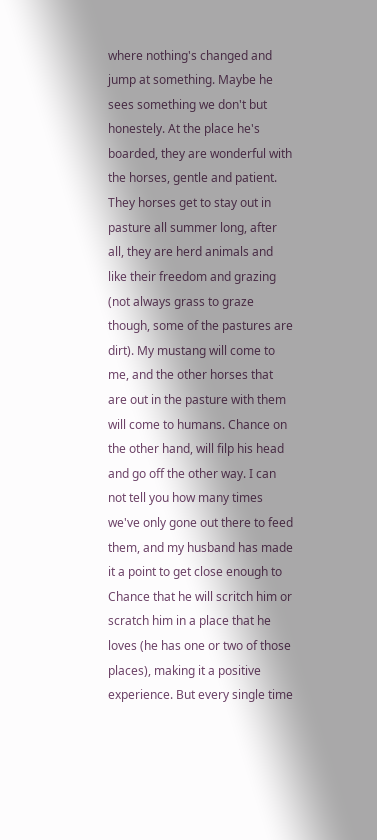where nothing's changed and jump at something. Maybe he sees something we don't but honestely. At the place he's boarded, they are wonderful with the horses, gentle and patient. They horses get to stay out in pasture all summer long, after all, they are herd animals and like their freedom and grazing (not always grass to graze though, some of the pastures are dirt). My mustang will come to me, and the other horses that are out in the pasture with them will come to humans. Chance on the other hand, will filp his head and go off the other way. I can not tell you how many times we've only gone out there to feed them, and my husband has made it a point to get close enough to Chance that he will scritch him or scratch him in a place that he loves (he has one or two of those places), making it a positive experience. But every single time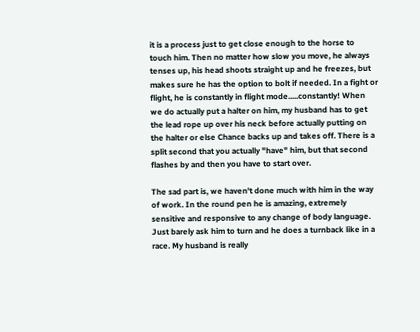it is a process just to get close enough to the horse to touch him. Then no matter how slow you move, he always tenses up, his head shoots straight up and he freezes, but makes sure he has the option to bolt if needed. In a fight or flight, he is constantly in flight mode.....constantly! When we do actually put a halter on him, my husband has to get the lead rope up over his neck before actually putting on the halter or else Chance backs up and takes off. There is a split second that you actually "have" him, but that second flashes by and then you have to start over.

The sad part is, we haven't done much with him in the way of work. In the round pen he is amazing, extremely sensitive and responsive to any change of body language. Just barely ask him to turn and he does a turnback like in a race. My husband is really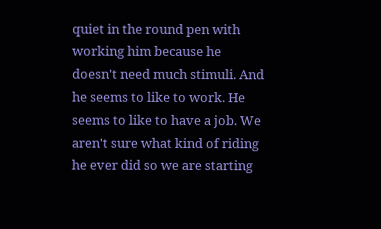quiet in the round pen with working him because he doesn't need much stimuli. And he seems to like to work. He seems to like to have a job. We aren't sure what kind of riding he ever did so we are starting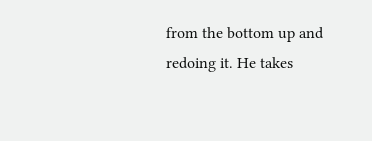from the bottom up and redoing it. He takes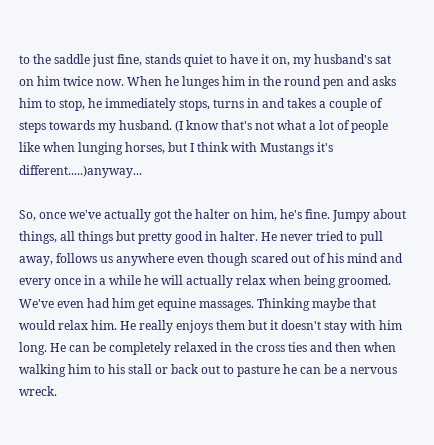to the saddle just fine, stands quiet to have it on, my husband's sat on him twice now. When he lunges him in the round pen and asks him to stop, he immediately stops, turns in and takes a couple of steps towards my husband. (I know that's not what a lot of people like when lunging horses, but I think with Mustangs it's different.....)anyway...

So, once we've actually got the halter on him, he's fine. Jumpy about things, all things but pretty good in halter. He never tried to pull away, follows us anywhere even though scared out of his mind and every once in a while he will actually relax when being groomed. We've even had him get equine massages. Thinking maybe that would relax him. He really enjoys them but it doesn't stay with him long. He can be completely relaxed in the cross ties and then when walking him to his stall or back out to pasture he can be a nervous wreck.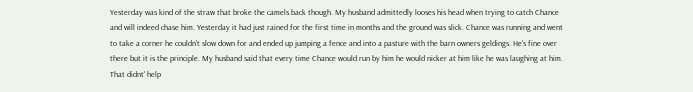Yesterday was kind of the straw that broke the camels back though. My husband admittedly looses his head when trying to catch Chance and will indeed chase him. Yesterday it had just rained for the first time in months and the ground was slick. Chance was running and went to take a corner he couldn't slow down for and ended up jumping a fence and into a pasture with the barn owners geldings. He's fine over there but it is the principle. My husband said that every time Chance would run by him he would nicker at him like he was laughing at him. That didnt' help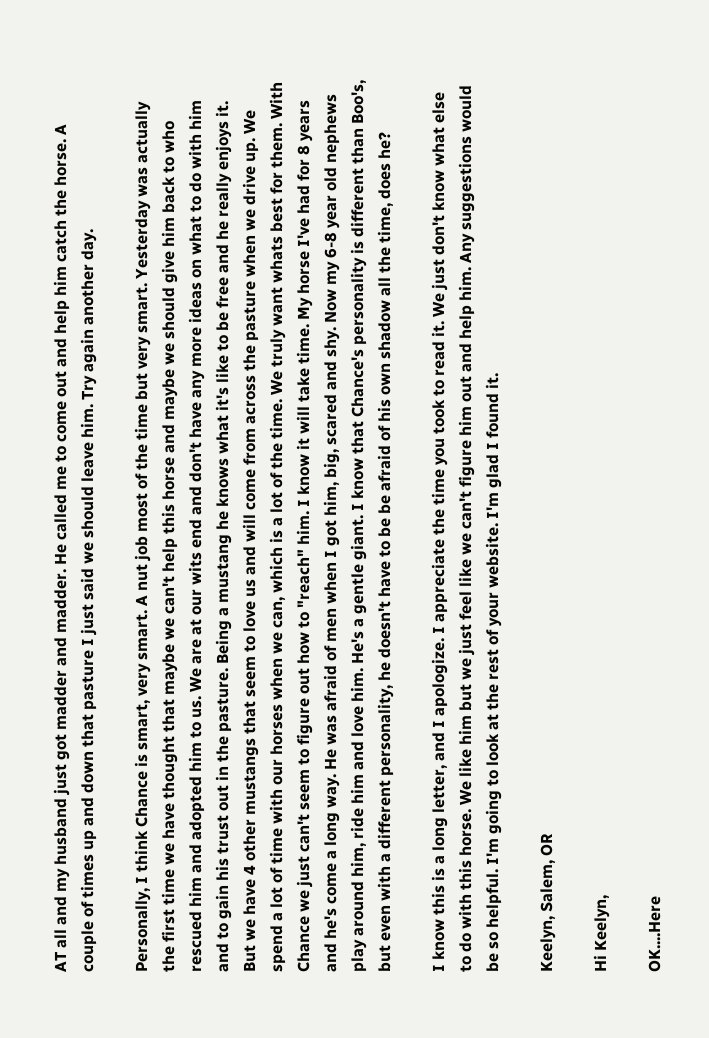AT all and my husband just got madder and madder. He called me to come out and help him catch the horse. A couple of times up and down that pasture I just said we should leave him. Try again another day.

Personally, I think Chance is smart, very smart. A nut job most of the time but very smart. Yesterday was actually the first time we have thought that maybe we can't help this horse and maybe we should give him back to who rescued him and adopted him to us. We are at our wits end and don't have any more ideas on what to do with him and to gain his trust out in the pasture. Being a mustang he knows what it's like to be free and he really enjoys it. But we have 4 other mustangs that seem to love us and will come from across the pasture when we drive up. We spend a lot of time with our horses when we can, which is a lot of the time. We truly want whats best for them. With Chance we just can't seem to figure out how to "reach" him. I know it will take time. My horse I've had for 8 years and he's come a long way. He was afraid of men when I got him, big, scared and shy. Now my 6-8 year old nephews play around him, ride him and love him. He's a gentle giant. I know that Chance's personality is different than Boo's, but even with a different personality, he doesn't have to be be afraid of his own shadow all the time, does he?

I know this is a long letter, and I apologize. I appreciate the time you took to read it. We just don't know what else to do with this horse. We like him but we just feel like we can't figure him out and help him. Any suggestions would be so helpful. I'm going to look at the rest of your website. I'm glad I found it.

Keelyn, Salem, OR

Hi Keelyn,

OK....Here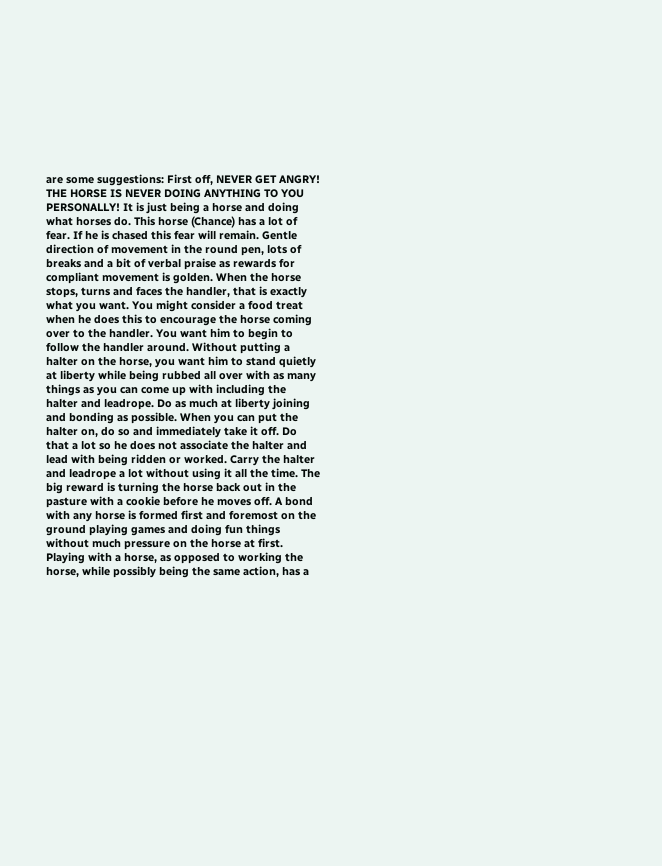are some suggestions: First off, NEVER GET ANGRY! THE HORSE IS NEVER DOING ANYTHING TO YOU PERSONALLY! It is just being a horse and doing what horses do. This horse (Chance) has a lot of fear. If he is chased this fear will remain. Gentle direction of movement in the round pen, lots of breaks and a bit of verbal praise as rewards for compliant movement is golden. When the horse stops, turns and faces the handler, that is exactly what you want. You might consider a food treat when he does this to encourage the horse coming over to the handler. You want him to begin to follow the handler around. Without putting a halter on the horse, you want him to stand quietly at liberty while being rubbed all over with as many things as you can come up with including the halter and leadrope. Do as much at liberty joining and bonding as possible. When you can put the halter on, do so and immediately take it off. Do that a lot so he does not associate the halter and lead with being ridden or worked. Carry the halter and leadrope a lot without using it all the time. The big reward is turning the horse back out in the pasture with a cookie before he moves off. A bond with any horse is formed first and foremost on the ground playing games and doing fun things without much pressure on the horse at first. Playing with a horse, as opposed to working the horse, while possibly being the same action, has a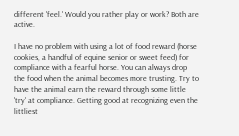different 'feel.' Would you rather play or work? Both are active.

I have no problem with using a lot of food reward (horse cookies, a handful of equine senior or sweet feed) for compliance with a fearful horse. You can always drop the food when the animal becomes more trusting. Try to have the animal earn the reward through some little 'try' at compliance. Getting good at recognizing even the littliest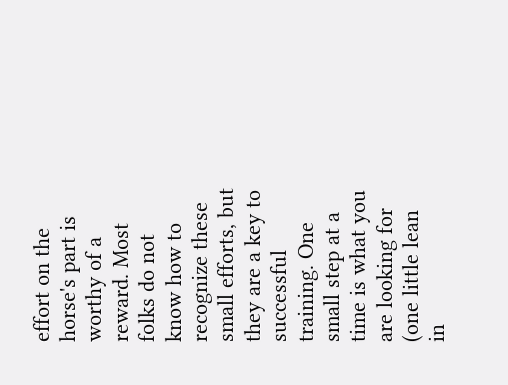effort on the horse's part is worthy of a reward. Most folks do not know how to recognize these small efforts, but they are a key to successful training. One small step at a time is what you are looking for (one little lean in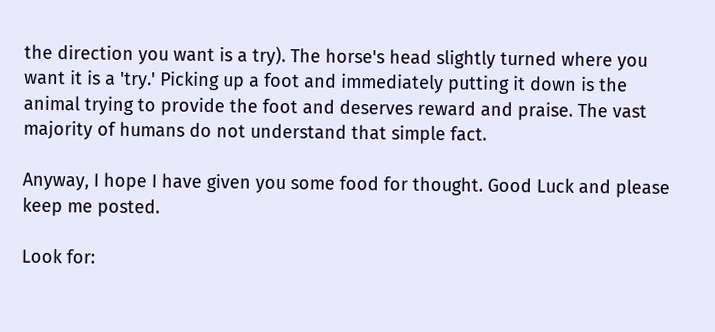the direction you want is a try). The horse's head slightly turned where you want it is a 'try.' Picking up a foot and immediately putting it down is the animal trying to provide the foot and deserves reward and praise. The vast majority of humans do not understand that simple fact.

Anyway, I hope I have given you some food for thought. Good Luck and please keep me posted.

Look for: